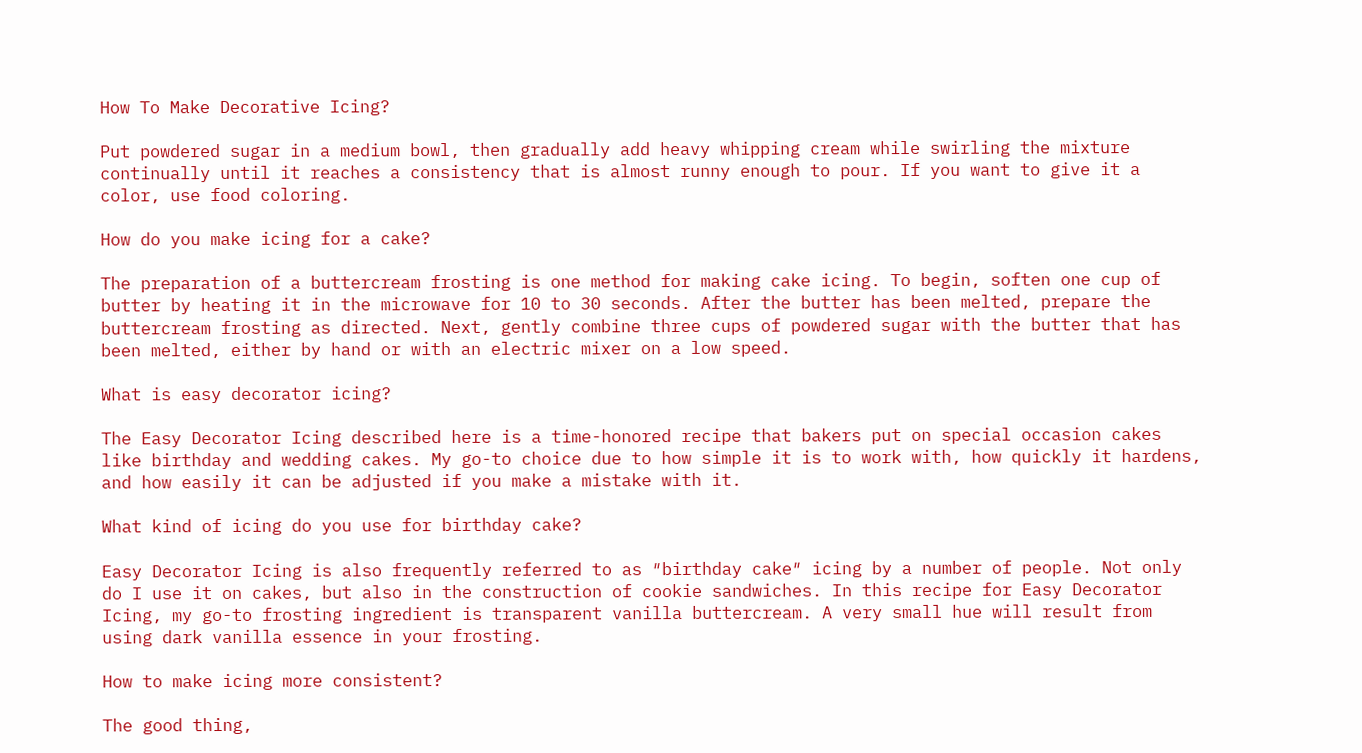How To Make Decorative Icing?

Put powdered sugar in a medium bowl, then gradually add heavy whipping cream while swirling the mixture continually until it reaches a consistency that is almost runny enough to pour. If you want to give it a color, use food coloring.

How do you make icing for a cake?

The preparation of a buttercream frosting is one method for making cake icing. To begin, soften one cup of butter by heating it in the microwave for 10 to 30 seconds. After the butter has been melted, prepare the buttercream frosting as directed. Next, gently combine three cups of powdered sugar with the butter that has been melted, either by hand or with an electric mixer on a low speed.

What is easy decorator icing?

The Easy Decorator Icing described here is a time-honored recipe that bakers put on special occasion cakes like birthday and wedding cakes. My go-to choice due to how simple it is to work with, how quickly it hardens, and how easily it can be adjusted if you make a mistake with it.

What kind of icing do you use for birthday cake?

Easy Decorator Icing is also frequently referred to as ″birthday cake″ icing by a number of people. Not only do I use it on cakes, but also in the construction of cookie sandwiches. In this recipe for Easy Decorator Icing, my go-to frosting ingredient is transparent vanilla buttercream. A very small hue will result from using dark vanilla essence in your frosting.

How to make icing more consistent?

The good thing,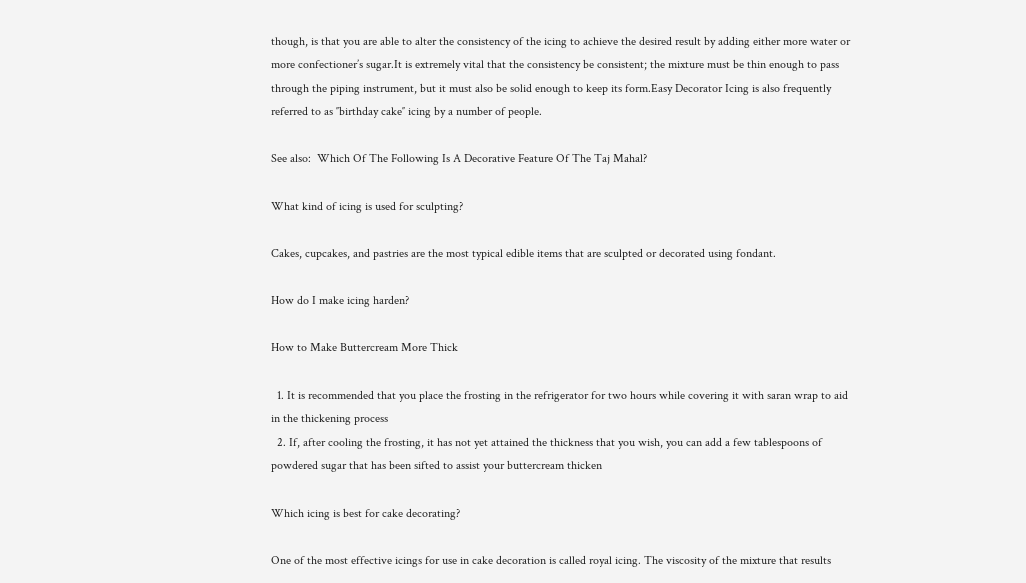though, is that you are able to alter the consistency of the icing to achieve the desired result by adding either more water or more confectioner’s sugar.It is extremely vital that the consistency be consistent; the mixture must be thin enough to pass through the piping instrument, but it must also be solid enough to keep its form.Easy Decorator Icing is also frequently referred to as ″birthday cake″ icing by a number of people.

See also:  Which Of The Following Is A Decorative Feature Of The Taj Mahal?

What kind of icing is used for sculpting?

Cakes, cupcakes, and pastries are the most typical edible items that are sculpted or decorated using fondant.

How do I make icing harden?

How to Make Buttercream More Thick

  1. It is recommended that you place the frosting in the refrigerator for two hours while covering it with saran wrap to aid in the thickening process
  2. If, after cooling the frosting, it has not yet attained the thickness that you wish, you can add a few tablespoons of powdered sugar that has been sifted to assist your buttercream thicken

Which icing is best for cake decorating?

One of the most effective icings for use in cake decoration is called royal icing. The viscosity of the mixture that results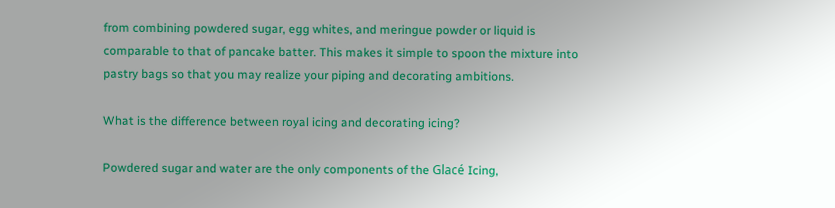from combining powdered sugar, egg whites, and meringue powder or liquid is comparable to that of pancake batter. This makes it simple to spoon the mixture into pastry bags so that you may realize your piping and decorating ambitions.

What is the difference between royal icing and decorating icing?

Powdered sugar and water are the only components of the Glacé Icing,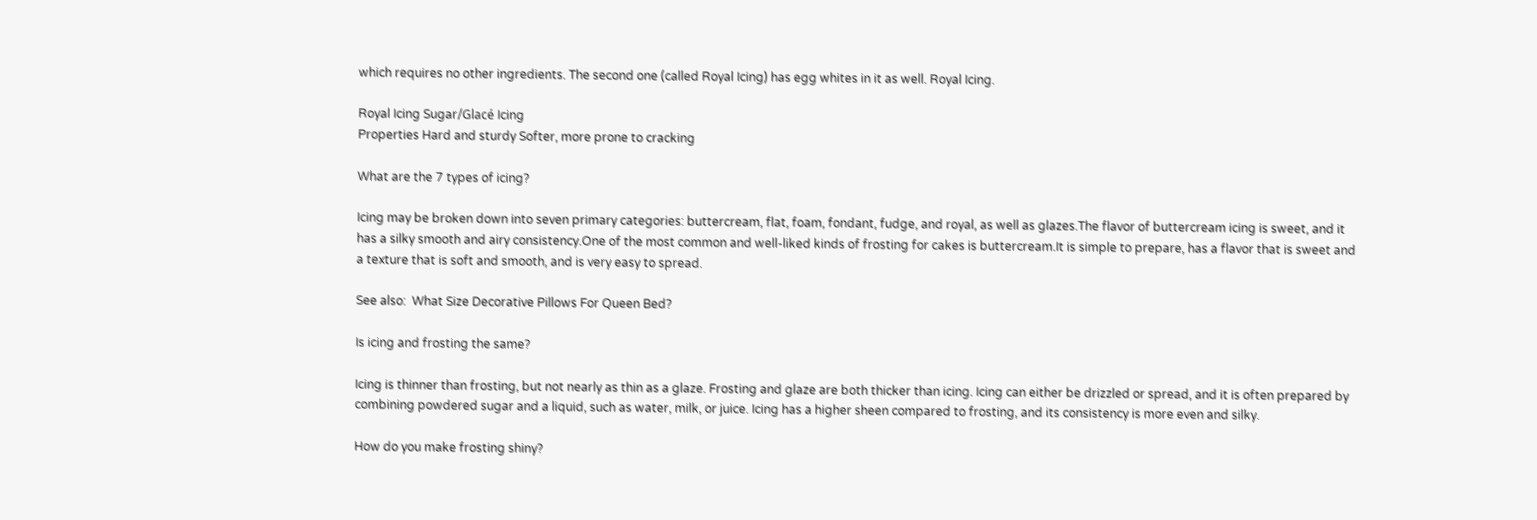which requires no other ingredients. The second one (called Royal Icing) has egg whites in it as well. Royal Icing.

Royal Icing Sugar/Glacé Icing
Properties Hard and sturdy Softer, more prone to cracking

What are the 7 types of icing?

Icing may be broken down into seven primary categories: buttercream, flat, foam, fondant, fudge, and royal, as well as glazes.The flavor of buttercream icing is sweet, and it has a silky smooth and airy consistency.One of the most common and well-liked kinds of frosting for cakes is buttercream.It is simple to prepare, has a flavor that is sweet and a texture that is soft and smooth, and is very easy to spread.

See also:  What Size Decorative Pillows For Queen Bed?

Is icing and frosting the same?

Icing is thinner than frosting, but not nearly as thin as a glaze. Frosting and glaze are both thicker than icing. Icing can either be drizzled or spread, and it is often prepared by combining powdered sugar and a liquid, such as water, milk, or juice. Icing has a higher sheen compared to frosting, and its consistency is more even and silky.

How do you make frosting shiny?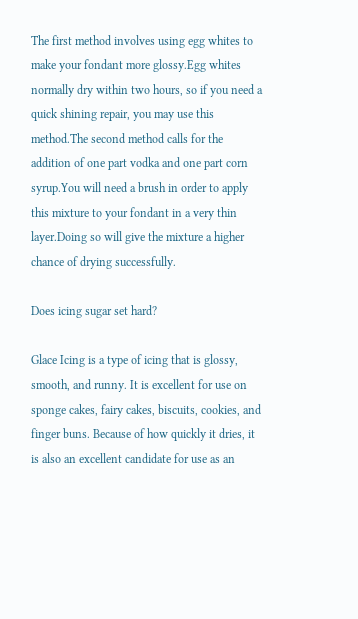The first method involves using egg whites to make your fondant more glossy.Egg whites normally dry within two hours, so if you need a quick shining repair, you may use this method.The second method calls for the addition of one part vodka and one part corn syrup.You will need a brush in order to apply this mixture to your fondant in a very thin layer.Doing so will give the mixture a higher chance of drying successfully.

Does icing sugar set hard?

Glace Icing is a type of icing that is glossy, smooth, and runny. It is excellent for use on sponge cakes, fairy cakes, biscuits, cookies, and finger buns. Because of how quickly it dries, it is also an excellent candidate for use as an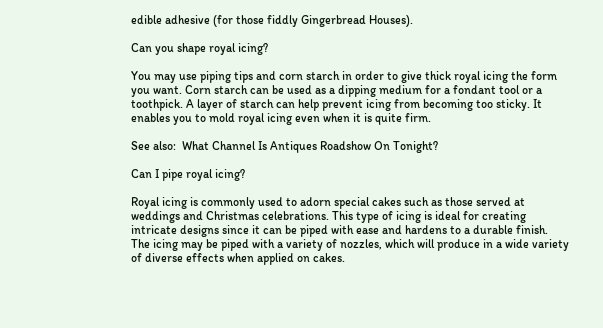edible adhesive (for those fiddly Gingerbread Houses).

Can you shape royal icing?

You may use piping tips and corn starch in order to give thick royal icing the form you want. Corn starch can be used as a dipping medium for a fondant tool or a toothpick. A layer of starch can help prevent icing from becoming too sticky. It enables you to mold royal icing even when it is quite firm.

See also:  What Channel Is Antiques Roadshow On Tonight?

Can I pipe royal icing?

Royal icing is commonly used to adorn special cakes such as those served at weddings and Christmas celebrations. This type of icing is ideal for creating intricate designs since it can be piped with ease and hardens to a durable finish. The icing may be piped with a variety of nozzles, which will produce in a wide variety of diverse effects when applied on cakes.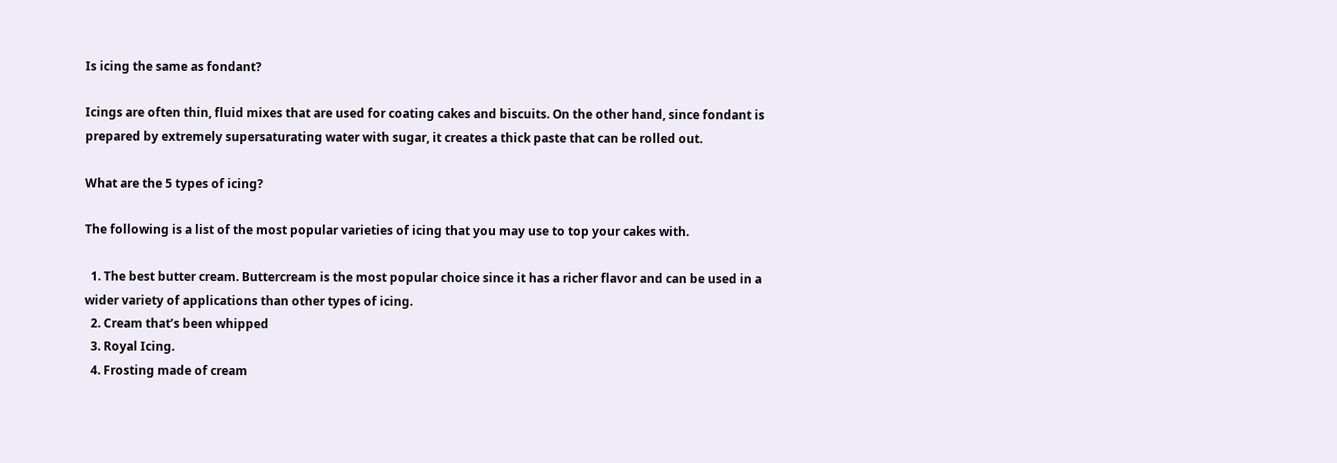Is icing the same as fondant?

Icings are often thin, fluid mixes that are used for coating cakes and biscuits. On the other hand, since fondant is prepared by extremely supersaturating water with sugar, it creates a thick paste that can be rolled out.

What are the 5 types of icing?

The following is a list of the most popular varieties of icing that you may use to top your cakes with.

  1. The best butter cream. Buttercream is the most popular choice since it has a richer flavor and can be used in a wider variety of applications than other types of icing.
  2. Cream that’s been whipped
  3. Royal Icing.
  4. Frosting made of cream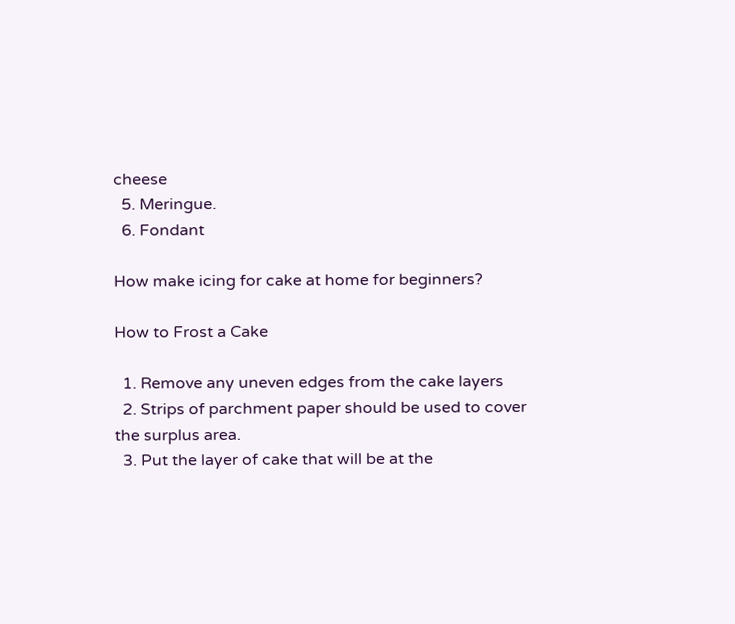cheese
  5. Meringue.
  6. Fondant

How make icing for cake at home for beginners?

How to Frost a Cake

  1. Remove any uneven edges from the cake layers
  2. Strips of parchment paper should be used to cover the surplus area.
  3. Put the layer of cake that will be at the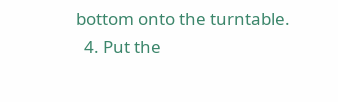bottom onto the turntable.
  4. Put the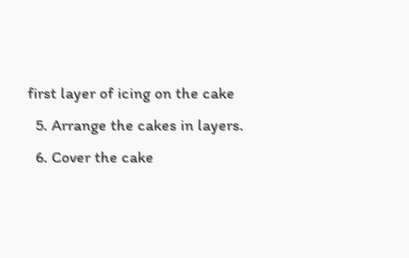first layer of icing on the cake
  5. Arrange the cakes in layers.
  6. Cover the cake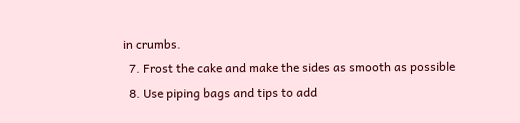in crumbs.
  7. Frost the cake and make the sides as smooth as possible
  8. Use piping bags and tips to add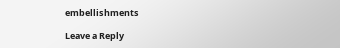embellishments

Leave a Reply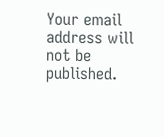Your email address will not be published.